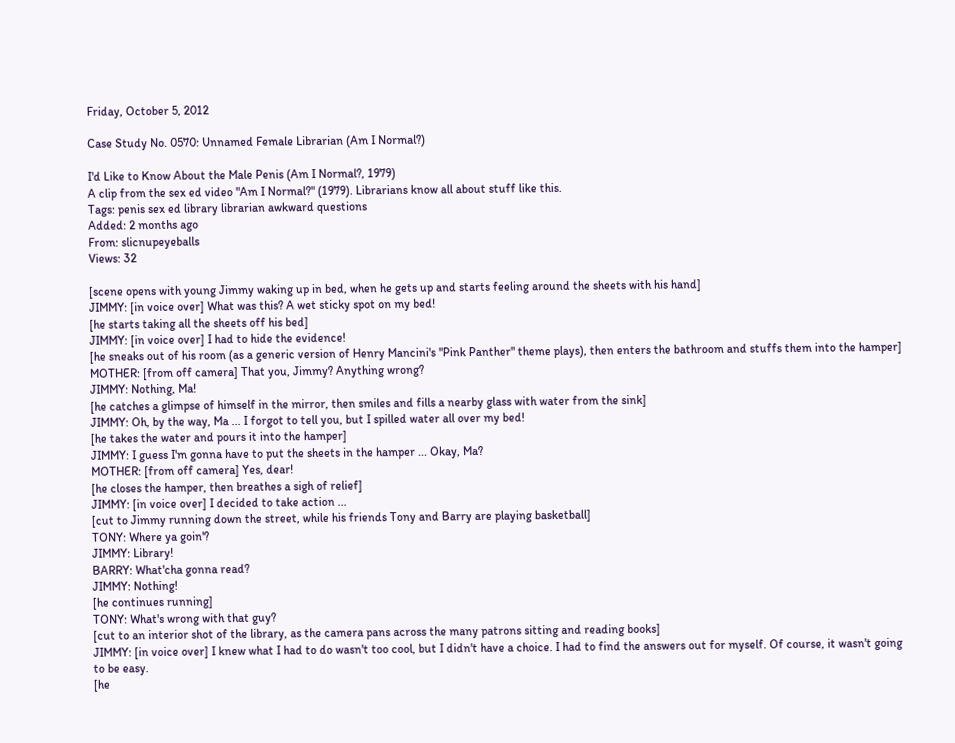Friday, October 5, 2012

Case Study No. 0570: Unnamed Female Librarian (Am I Normal?)

I'd Like to Know About the Male Penis (Am I Normal?, 1979)
A clip from the sex ed video "Am I Normal?" (1979). Librarians know all about stuff like this.
Tags: penis sex ed library librarian awkward questions
Added: 2 months ago
From: slicnupeyeballs
Views: 32

[scene opens with young Jimmy waking up in bed, when he gets up and starts feeling around the sheets with his hand]
JIMMY: [in voice over] What was this? A wet sticky spot on my bed!
[he starts taking all the sheets off his bed]
JIMMY: [in voice over] I had to hide the evidence!
[he sneaks out of his room (as a generic version of Henry Mancini's "Pink Panther" theme plays), then enters the bathroom and stuffs them into the hamper]
MOTHER: [from off camera] That you, Jimmy? Anything wrong?
JIMMY: Nothing, Ma!
[he catches a glimpse of himself in the mirror, then smiles and fills a nearby glass with water from the sink]
JIMMY: Oh, by the way, Ma ... I forgot to tell you, but I spilled water all over my bed!
[he takes the water and pours it into the hamper]
JIMMY: I guess I'm gonna have to put the sheets in the hamper ... Okay, Ma?
MOTHER: [from off camera] Yes, dear!
[he closes the hamper, then breathes a sigh of relief]
JIMMY: [in voice over] I decided to take action ...
[cut to Jimmy running down the street, while his friends Tony and Barry are playing basketball]
TONY: Where ya goin'?
JIMMY: Library!
BARRY: What'cha gonna read?
JIMMY: Nothing!
[he continues running]
TONY: What's wrong with that guy?
[cut to an interior shot of the library, as the camera pans across the many patrons sitting and reading books]
JIMMY: [in voice over] I knew what I had to do wasn't too cool, but I didn't have a choice. I had to find the answers out for myself. Of course, it wasn't going to be easy.
[he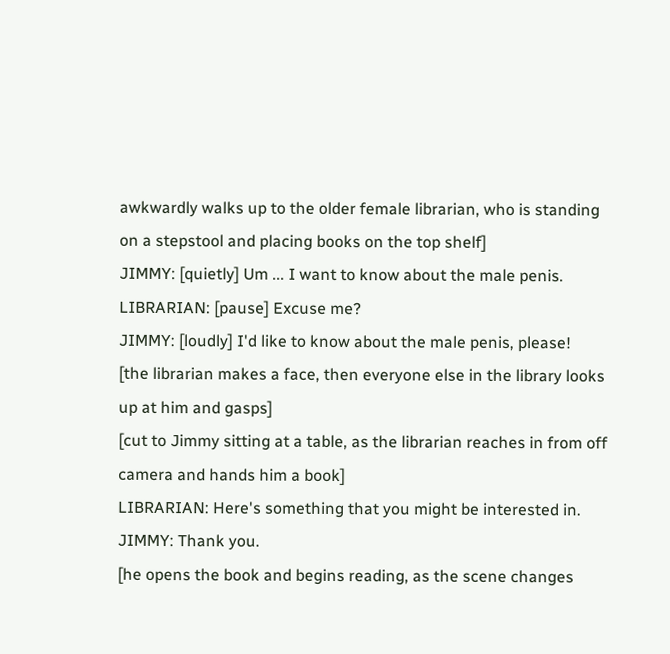awkwardly walks up to the older female librarian, who is standing on a stepstool and placing books on the top shelf]
JIMMY: [quietly] Um ... I want to know about the male penis.
LIBRARIAN: [pause] Excuse me?
JIMMY: [loudly] I'd like to know about the male penis, please!
[the librarian makes a face, then everyone else in the library looks up at him and gasps]
[cut to Jimmy sitting at a table, as the librarian reaches in from off camera and hands him a book]
LIBRARIAN: Here's something that you might be interested in.
JIMMY: Thank you.
[he opens the book and begins reading, as the scene changes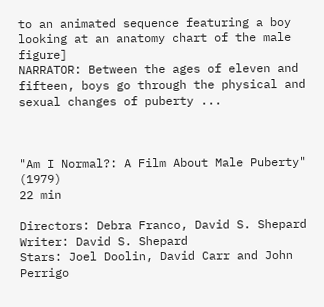to an animated sequence featuring a boy looking at an anatomy chart of the male figure]
NARRATOR: Between the ages of eleven and fifteen, boys go through the physical and sexual changes of puberty ...



"Am I Normal?: A Film About Male Puberty" (1979)
22 min

Directors: Debra Franco, David S. Shepard
Writer: David S. Shepard
Stars: Joel Doolin, David Carr and John Perrigo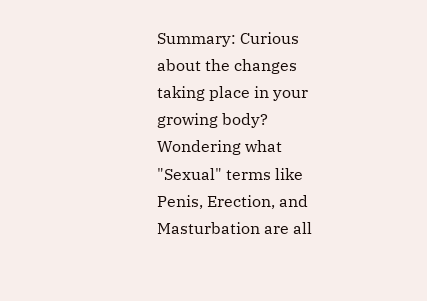Summary: Curious about the changes taking place in your growing body? Wondering what "Sexual" terms like Penis, Erection, and Masturbation are all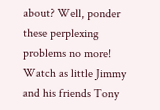about? Well, ponder these perplexing problems no more! Watch as little Jimmy and his friends Tony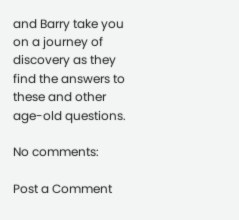and Barry take you on a journey of discovery as they find the answers to these and other age-old questions.

No comments:

Post a Comment